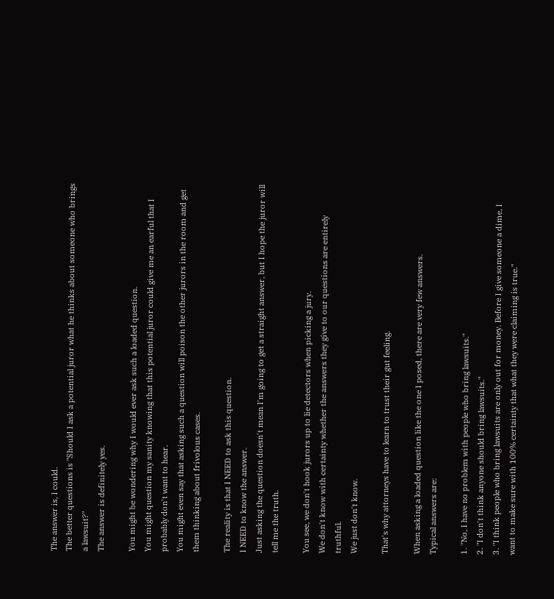The answer is, I could.
The better questions is "Should I ask a potential juror what he thinks about someone who brings a lawsuit?"
The answer is definitely yes.

You might be wondering why I would ever ask such a loaded question.
You might question my sanity knowing that this potential juror could give me an earful that I probably don't want to hear.
You might even say that asking such a question will poison the other jurors in the room and get them thinking about frivolous cases.

The reality is that I NEED to ask this question.
I NEED to know the answer.
Just asking the question doesn't mean I'm going to get a straight answer, but I hope the juror will tell me the truth.

You see, we don't hook jurors up to lie detectors when picking a jury.
We don't know with certainty whether the answers they give to our questions are entirely truthful.
We just don't know.

That's why attorneys have to learn to trust their gut feeling.

When asking a loaded question like the one I posed, there are very few answers.
Typical answers are:

1. "No, I have no problem with people who bring lawsuits."
2. "I don't think anyone should bring lawsuits."
3. "I think people who bring lawsuits are only out for money. Before I give someone a dime, I want to make sure with 100% certainty that what they were claiming is true."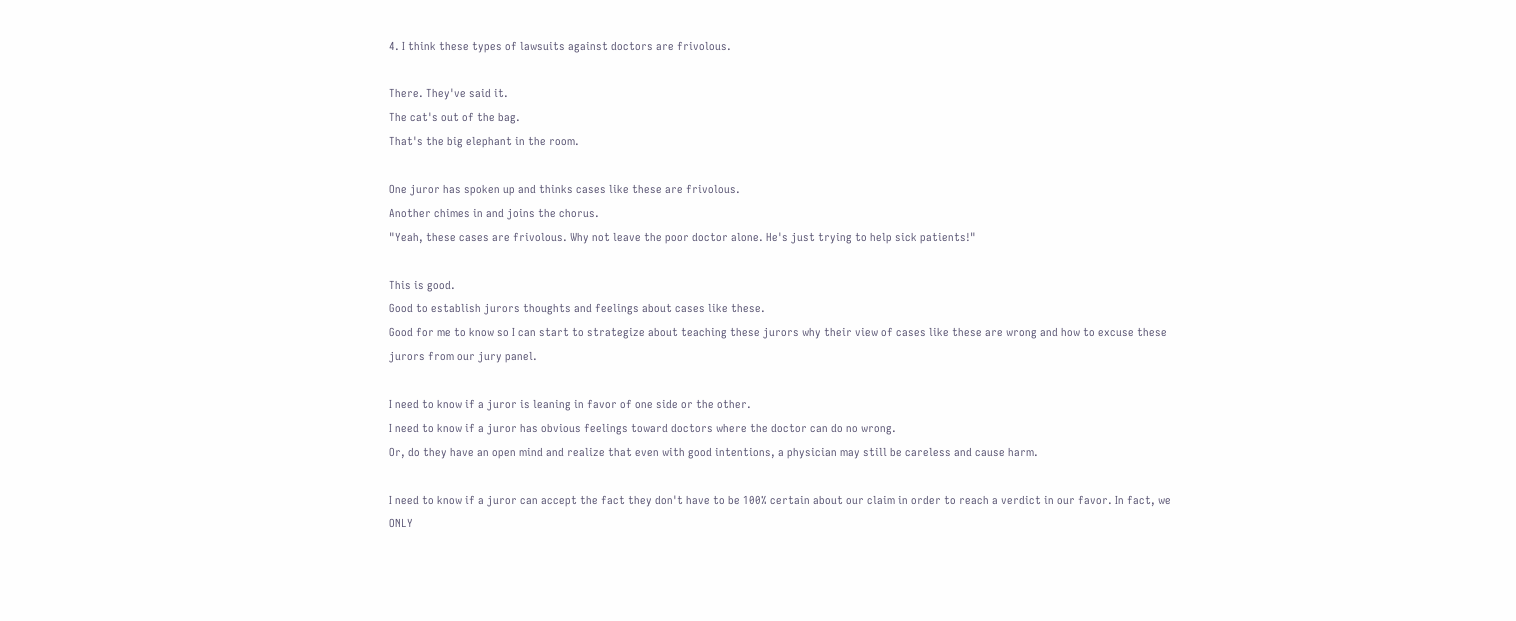4. I think these types of lawsuits against doctors are frivolous.

There. They've said it.
The cat's out of the bag.
That's the big elephant in the room.

One juror has spoken up and thinks cases like these are frivolous.
Another chimes in and joins the chorus.
"Yeah, these cases are frivolous. Why not leave the poor doctor alone. He's just trying to help sick patients!"

This is good.
Good to establish jurors thoughts and feelings about cases like these.
Good for me to know so I can start to strategize about teaching these jurors why their view of cases like these are wrong and how to excuse these jurors from our jury panel.

I need to know if a juror is leaning in favor of one side or the other.
I need to know if a juror has obvious feelings toward doctors where the doctor can do no wrong.
Or, do they have an open mind and realize that even with good intentions, a physician may still be careless and cause harm.

I need to know if a juror can accept the fact they don't have to be 100% certain about our claim in order to reach a verdict in our favor. In fact, we ONLY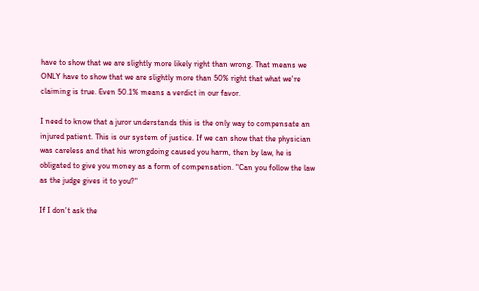have to show that we are slightly more likely right than wrong. That means we ONLY have to show that we are slightly more than 50% right that what we're claiming is true. Even 50.1% means a verdict in our favor.

I need to know that a juror understands this is the only way to compensate an injured patient. This is our system of justice. If we can show that the physician was careless and that his wrongdoing caused you harm, then by law, he is obligated to give you money as a form of compensation. "Can you follow the law as the judge gives it to you?"

If I don't ask the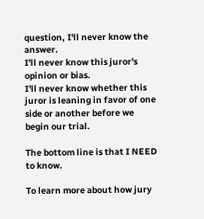question, I'll never know the answer.
I'll never know this juror's opinion or bias.
I'll never know whether this juror is leaning in favor of one side or another before we begin our trial.

The bottom line is that I NEED to know.

To learn more about how jury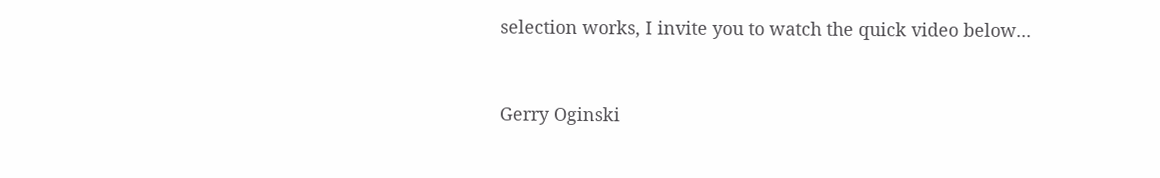selection works, I invite you to watch the quick video below...


Gerry Oginski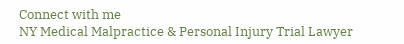Connect with me
NY Medical Malpractice & Personal Injury Trial Lawyer